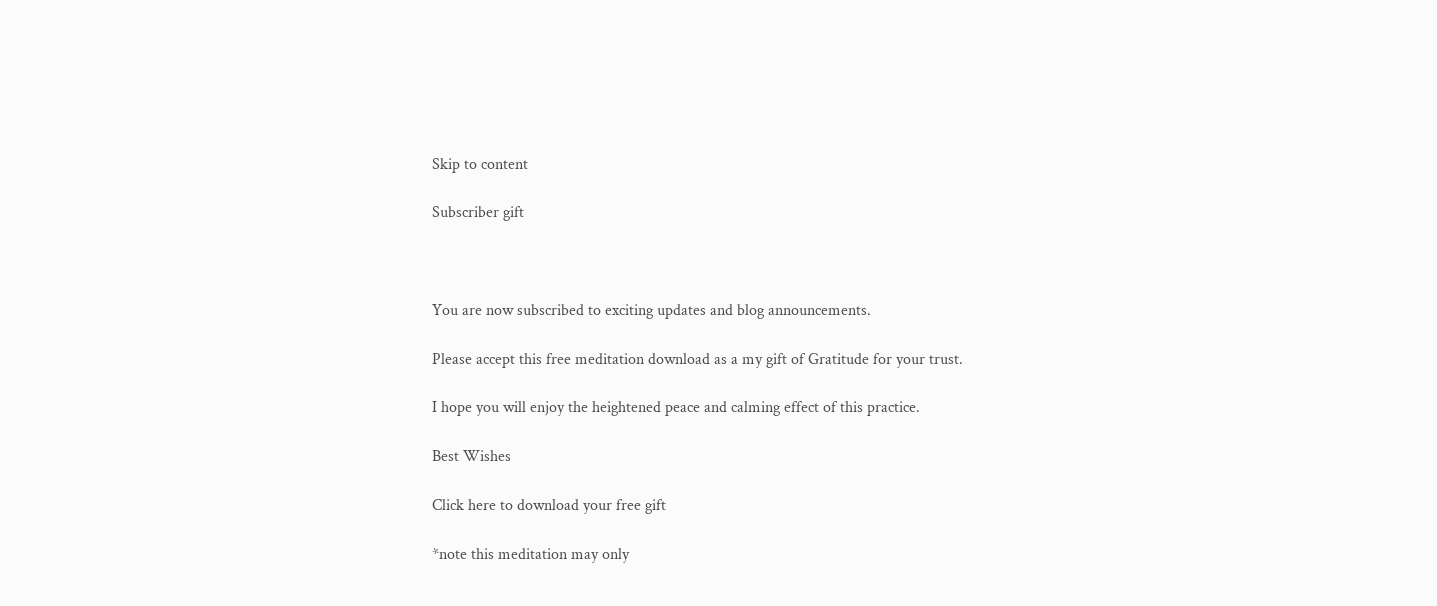Skip to content

Subscriber gift



You are now subscribed to exciting updates and blog announcements.

Please accept this free meditation download as a my gift of Gratitude for your trust.

I hope you will enjoy the heightened peace and calming effect of this practice.

Best Wishes

Click here to download your free gift

*note this meditation may only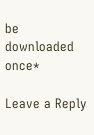be downloaded once*

Leave a Reply